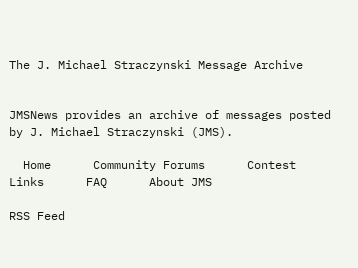The J. Michael Straczynski Message Archive


JMSNews provides an archive of messages posted
by J. Michael Straczynski (JMS).

  Home      Community Forums      Contest      Links      FAQ      About JMS

RSS Feed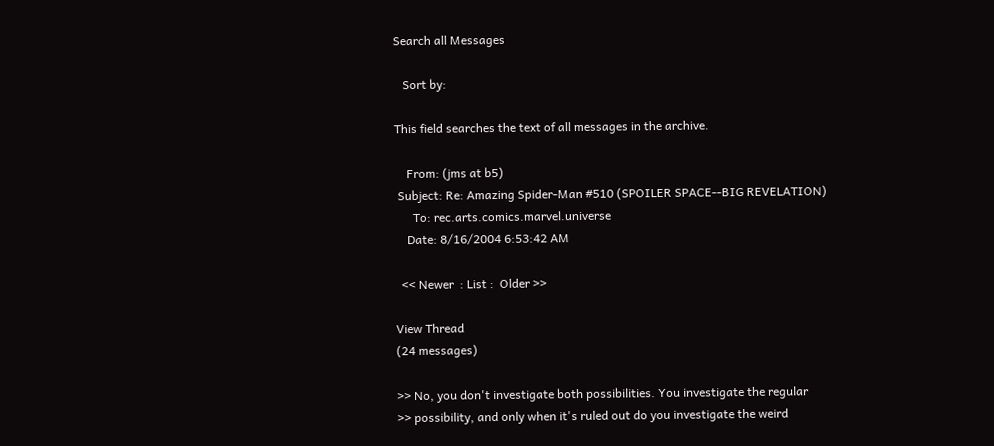Search all Messages

   Sort by:

This field searches the text of all messages in the archive.

    From: (jms at b5)
 Subject: Re: Amazing Spider-Man #510 (SPOILER SPACE--BIG REVELATION)
      To: rec.arts.comics.marvel.universe
    Date: 8/16/2004 6:53:42 AM

  << Newer  : List :  Older >>

View Thread
(24 messages)

>> No, you don't investigate both possibilities. You investigate the regular
>> possibility, and only when it's ruled out do you investigate the weird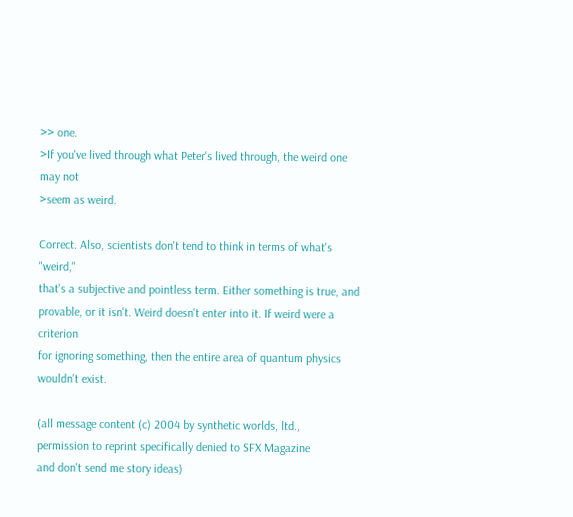>> one.
>If you've lived through what Peter's lived through, the weird one may not
>seem as weird.

Correct. Also, scientists don't tend to think in terms of what's "weird,"
that's a subjective and pointless term. Either something is true, and
provable, or it isn't. Weird doesn't enter into it. If weird were a criterion
for ignoring something, then the entire area of quantum physics wouldn't exist.

(all message content (c) 2004 by synthetic worlds, ltd.,
permission to reprint specifically denied to SFX Magazine
and don't send me story ideas)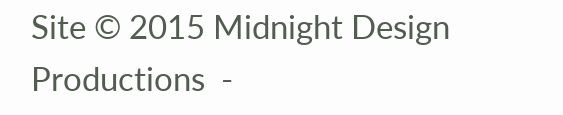Site © 2015 Midnight Design Productions  -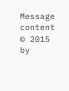Message content © 2015 by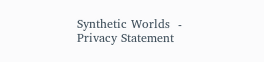Synthetic Worlds  -  Privacy Statement